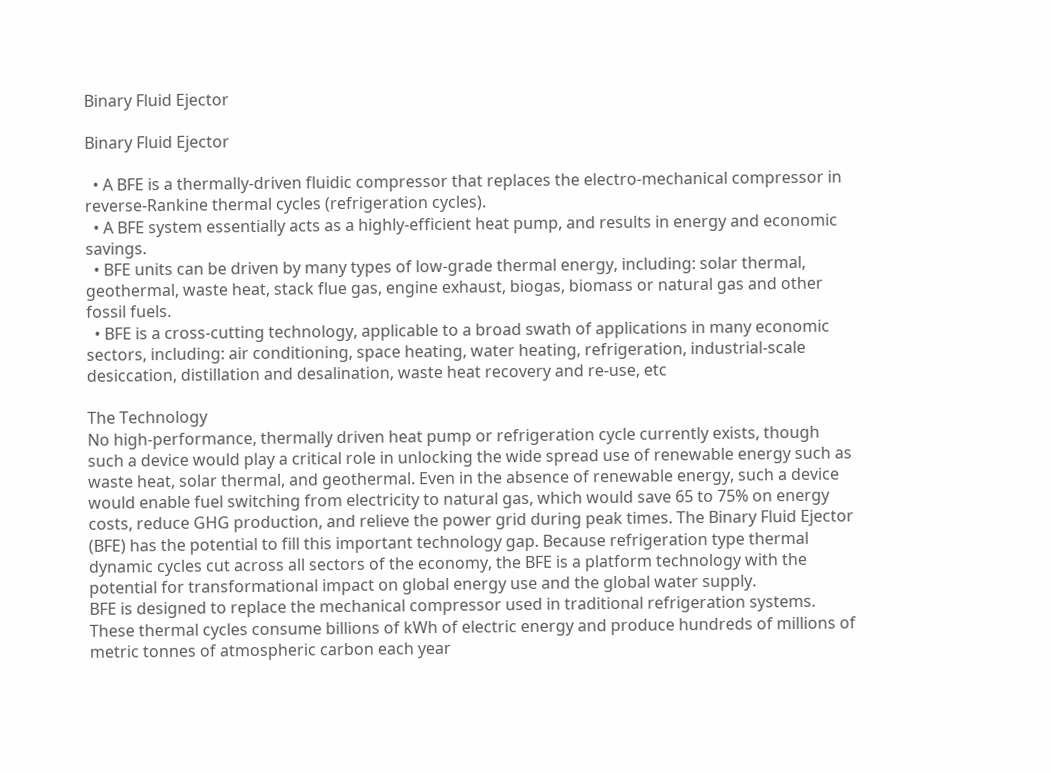Binary Fluid Ejector

Binary Fluid Ejector

  • A BFE is a thermally-driven fluidic compressor that replaces the electro-mechanical compressor in reverse-Rankine thermal cycles (refrigeration cycles).
  • A BFE system essentially acts as a highly-efficient heat pump, and results in energy and economic savings.
  • BFE units can be driven by many types of low-grade thermal energy, including: solar thermal, geothermal, waste heat, stack flue gas, engine exhaust, biogas, biomass or natural gas and other fossil fuels.
  • BFE is a cross-cutting technology, applicable to a broad swath of applications in many economic sectors, including: air conditioning, space heating, water heating, refrigeration, industrial-scale desiccation, distillation and desalination, waste heat recovery and re-use, etc

The Technology
No high-performance, thermally driven heat pump or refrigeration cycle currently exists, though such a device would play a critical role in unlocking the wide spread use of renewable energy such as waste heat, solar thermal, and geothermal. Even in the absence of renewable energy, such a device would enable fuel switching from electricity to natural gas, which would save 65 to 75% on energy costs, reduce GHG production, and relieve the power grid during peak times. The Binary Fluid Ejector (BFE) has the potential to fill this important technology gap. Because refrigeration type thermal dynamic cycles cut across all sectors of the economy, the BFE is a platform technology with the potential for transformational impact on global energy use and the global water supply.
BFE is designed to replace the mechanical compressor used in traditional refrigeration systems. These thermal cycles consume billions of kWh of electric energy and produce hundreds of millions of metric tonnes of atmospheric carbon each year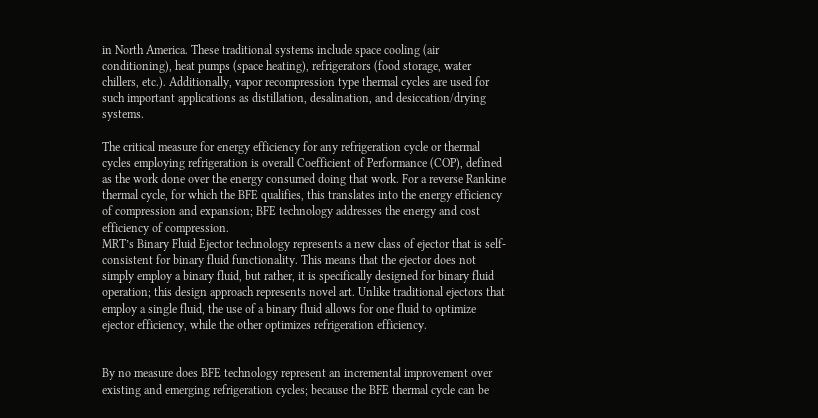in North America. These traditional systems include space cooling (air conditioning), heat pumps (space heating), refrigerators (food storage, water chillers, etc.). Additionally, vapor recompression type thermal cycles are used for such important applications as distillation, desalination, and desiccation/drying systems.

The critical measure for energy efficiency for any refrigeration cycle or thermal cycles employing refrigeration is overall Coefficient of Performance (COP), defined as the work done over the energy consumed doing that work. For a reverse Rankine thermal cycle, for which the BFE qualifies, this translates into the energy efficiency of compression and expansion; BFE technology addresses the energy and cost efficiency of compression.
MRT’s Binary Fluid Ejector technology represents a new class of ejector that is self-consistent for binary fluid functionality. This means that the ejector does not simply employ a binary fluid, but rather, it is specifically designed for binary fluid operation; this design approach represents novel art. Unlike traditional ejectors that employ a single fluid, the use of a binary fluid allows for one fluid to optimize ejector efficiency, while the other optimizes refrigeration efficiency.


By no measure does BFE technology represent an incremental improvement over existing and emerging refrigeration cycles; because the BFE thermal cycle can be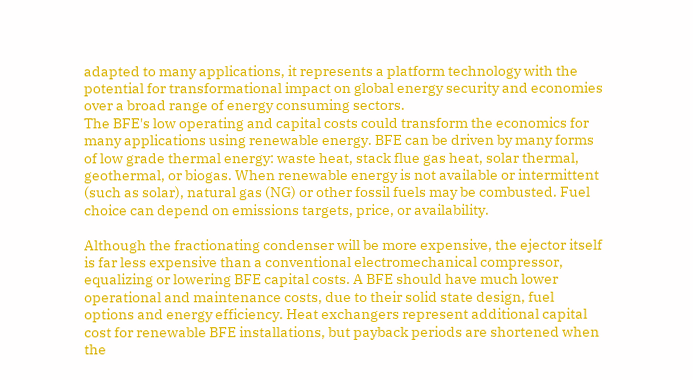adapted to many applications, it represents a platform technology with the potential for transformational impact on global energy security and economies over a broad range of energy consuming sectors.
The BFE's low operating and capital costs could transform the economics for many applications using renewable energy. BFE can be driven by many forms of low grade thermal energy: waste heat, stack flue gas heat, solar thermal, geothermal, or biogas. When renewable energy is not available or intermittent (such as solar), natural gas (NG) or other fossil fuels may be combusted. Fuel choice can depend on emissions targets, price, or availability.

Although the fractionating condenser will be more expensive, the ejector itself is far less expensive than a conventional electromechanical compressor, equalizing or lowering BFE capital costs. A BFE should have much lower operational and maintenance costs, due to their solid state design, fuel options and energy efficiency. Heat exchangers represent additional capital cost for renewable BFE installations, but payback periods are shortened when the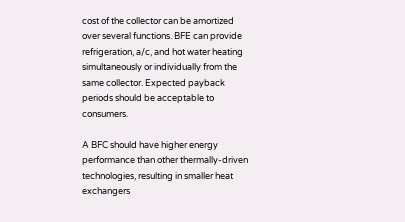cost of the collector can be amortized over several functions. BFE can provide refrigeration, a/c, and hot water heating simultaneously or individually from the same collector. Expected payback periods should be acceptable to consumers.

A BFC should have higher energy performance than other thermally-driven technologies, resulting in smaller heat exchangers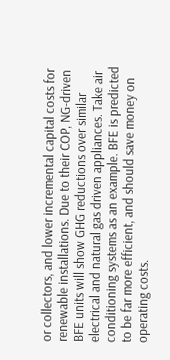or collectors, and lower incremental capital costs for renewable installations. Due to their COP, NG-driven BFE units will show GHG reductions over similar electrical and natural gas driven appliances. Take air conditioning systems as an example. BFE is predicted to be far more efficient, and should save money on operating costs.